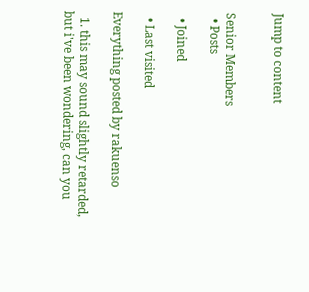Jump to content


Senior Members
  • Posts

  • Joined

  • Last visited

Everything posted by rakuenso

  1. this may sound slightly retarded, but i've been wondering, can you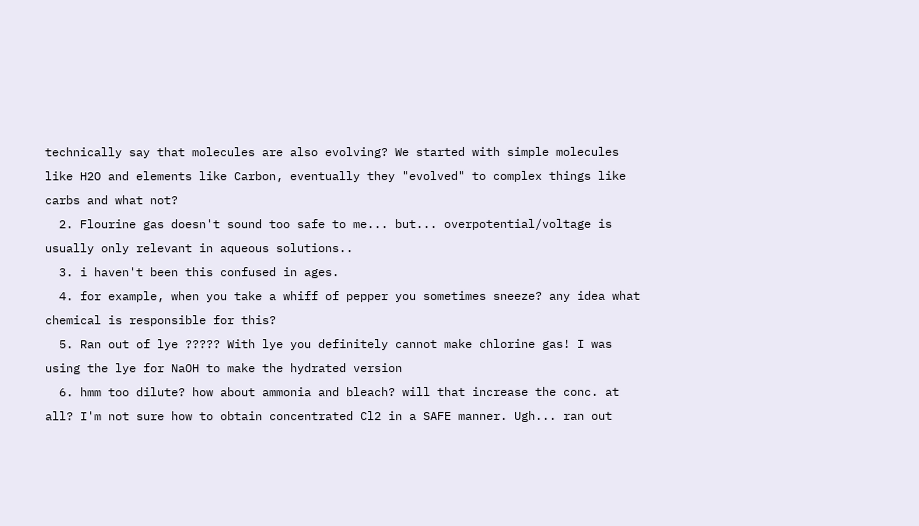technically say that molecules are also evolving? We started with simple molecules like H2O and elements like Carbon, eventually they "evolved" to complex things like carbs and what not?
  2. Flourine gas doesn't sound too safe to me... but... overpotential/voltage is usually only relevant in aqueous solutions..
  3. i haven't been this confused in ages.
  4. for example, when you take a whiff of pepper you sometimes sneeze? any idea what chemical is responsible for this?
  5. Ran out of lye ????? With lye you definitely cannot make chlorine gas! I was using the lye for NaOH to make the hydrated version
  6. hmm too dilute? how about ammonia and bleach? will that increase the conc. at all? I'm not sure how to obtain concentrated Cl2 in a SAFE manner. Ugh... ran out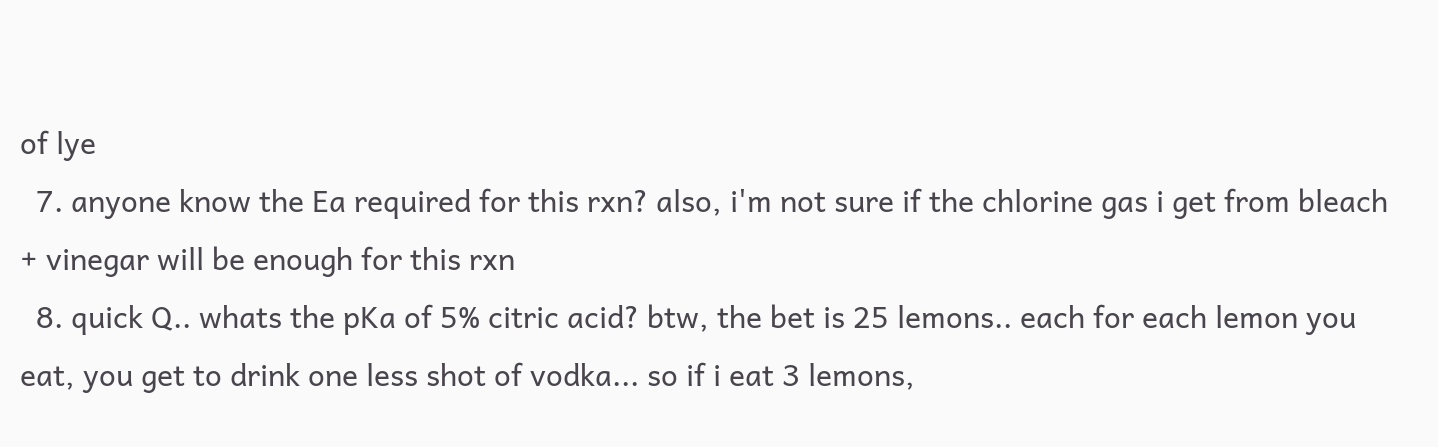of lye
  7. anyone know the Ea required for this rxn? also, i'm not sure if the chlorine gas i get from bleach + vinegar will be enough for this rxn
  8. quick Q.. whats the pKa of 5% citric acid? btw, the bet is 25 lemons.. each for each lemon you eat, you get to drink one less shot of vodka... so if i eat 3 lemons,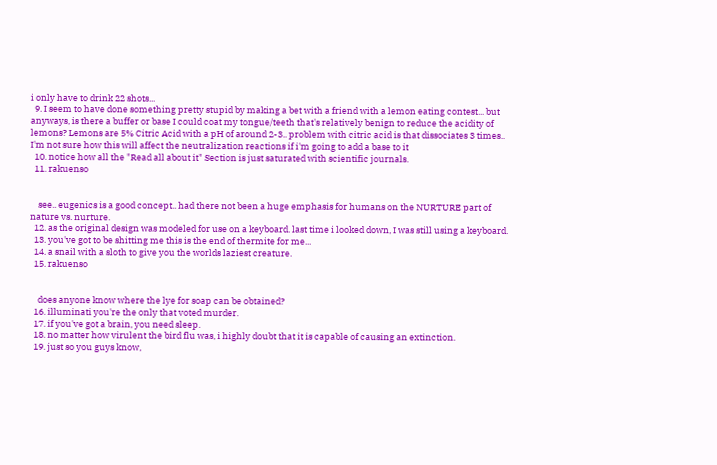i only have to drink 22 shots...
  9. I seem to have done something pretty stupid by making a bet with a friend with a lemon eating contest... but anyways, is there a buffer or base I could coat my tongue/teeth that's relatively benign to reduce the acidity of lemons? Lemons are 5% Citric Acid with a pH of around 2-3.. problem with citric acid is that dissociates 3 times.. I'm not sure how this will affect the neutralization reactions if i'm going to add a base to it
  10. notice how all the "Read all about it" Section is just saturated with scientific journals.
  11. rakuenso


    see.. eugenics is a good concept.. had there not been a huge emphasis for humans on the NURTURE part of nature vs. nurture.
  12. as the original design was modeled for use on a keyboard. last time i looked down, I was still using a keyboard.
  13. you've got to be shitting me this is the end of thermite for me...
  14. a snail with a sloth to give you the worlds laziest creature.
  15. rakuenso


    does anyone know where the lye for soap can be obtained?
  16. illuminati you're the only that voted murder.
  17. if you've got a brain, you need sleep.
  18. no matter how virulent the bird flu was, i highly doubt that it is capable of causing an extinction.
  19. just so you guys know,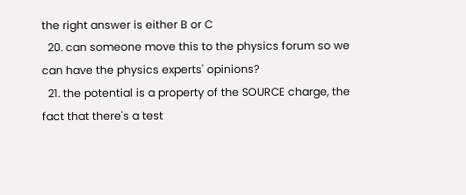the right answer is either B or C
  20. can someone move this to the physics forum so we can have the physics experts' opinions?
  21. the potential is a property of the SOURCE charge, the fact that there's a test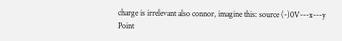charge is irrelevant also connor, imagine this: source (-)0V---x---y Point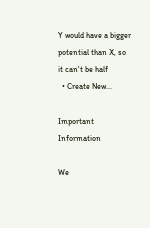Y would have a bigger potential than X, so it can't be half
  • Create New...

Important Information

We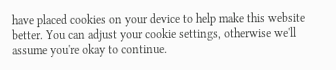have placed cookies on your device to help make this website better. You can adjust your cookie settings, otherwise we'll assume you're okay to continue.